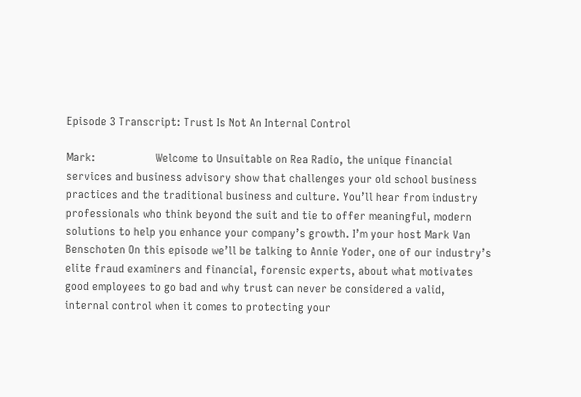Episode 3 Transcript: Trust Is Not An Internal Control

Mark:                    Welcome to Unsuitable on Rea Radio, the unique financial services and business advisory show that challenges your old school business practices and the traditional business and culture. You’ll hear from industry professionals who think beyond the suit and tie to offer meaningful, modern solutions to help you enhance your company’s growth. I’m your host Mark Van Benschoten On this episode we’ll be talking to Annie Yoder, one of our industry’s elite fraud examiners and financial, forensic experts, about what motivates good employees to go bad and why trust can never be considered a valid, internal control when it comes to protecting your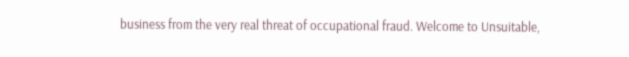business from the very real threat of occupational fraud. Welcome to Unsuitable,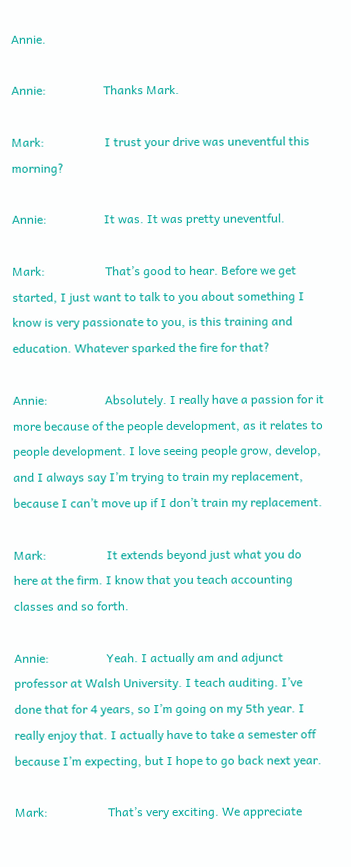Annie.

Annie:                   Thanks Mark.

Mark:                    I trust your drive was uneventful this morning?

Annie:                   It was. It was pretty uneventful.

Mark:                    That’s good to hear. Before we get started, I just want to talk to you about something I know is very passionate to you, is this training and education. Whatever sparked the fire for that?

Annie:                   Absolutely. I really have a passion for it more because of the people development, as it relates to people development. I love seeing people grow, develop, and I always say I’m trying to train my replacement, because I can’t move up if I don’t train my replacement.

Mark:                    It extends beyond just what you do here at the firm. I know that you teach accounting classes and so forth.

Annie:                   Yeah. I actually am and adjunct professor at Walsh University. I teach auditing. I’ve done that for 4 years, so I’m going on my 5th year. I really enjoy that. I actually have to take a semester off because I’m expecting, but I hope to go back next year.

Mark:                    That’s very exciting. We appreciate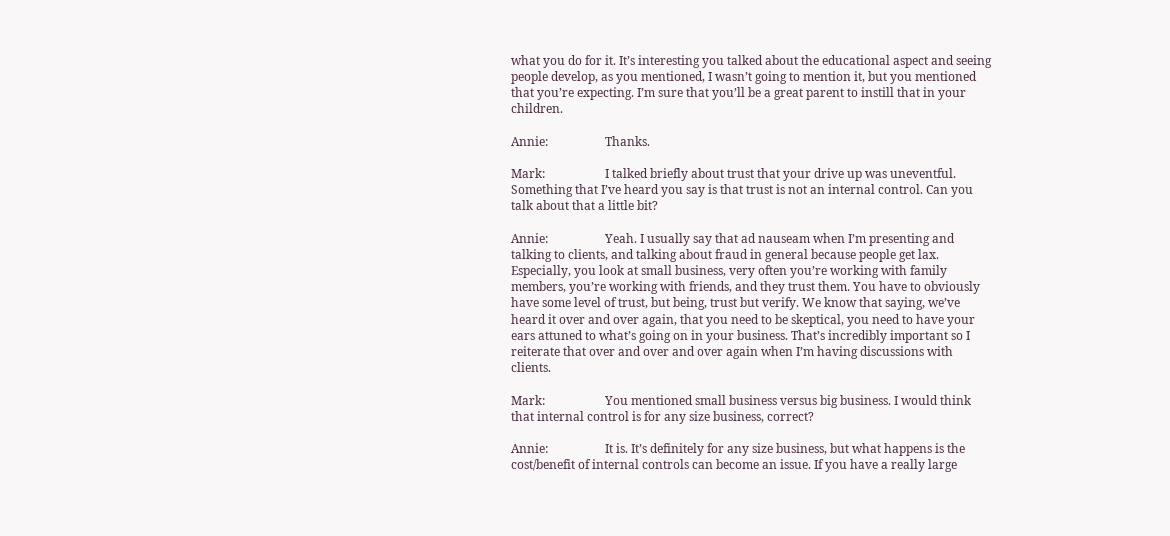what you do for it. It’s interesting you talked about the educational aspect and seeing people develop, as you mentioned, I wasn’t going to mention it, but you mentioned that you’re expecting. I’m sure that you’ll be a great parent to instill that in your children.

Annie:                   Thanks.

Mark:                    I talked briefly about trust that your drive up was uneventful. Something that I’ve heard you say is that trust is not an internal control. Can you talk about that a little bit?

Annie:                   Yeah. I usually say that ad nauseam when I’m presenting and talking to clients, and talking about fraud in general because people get lax. Especially, you look at small business, very often you’re working with family members, you’re working with friends, and they trust them. You have to obviously have some level of trust, but being, trust but verify. We know that saying, we’ve heard it over and over again, that you need to be skeptical, you need to have your ears attuned to what’s going on in your business. That’s incredibly important so I reiterate that over and over and over again when I’m having discussions with clients.

Mark:                    You mentioned small business versus big business. I would think that internal control is for any size business, correct?

Annie:                   It is. It’s definitely for any size business, but what happens is the cost/benefit of internal controls can become an issue. If you have a really large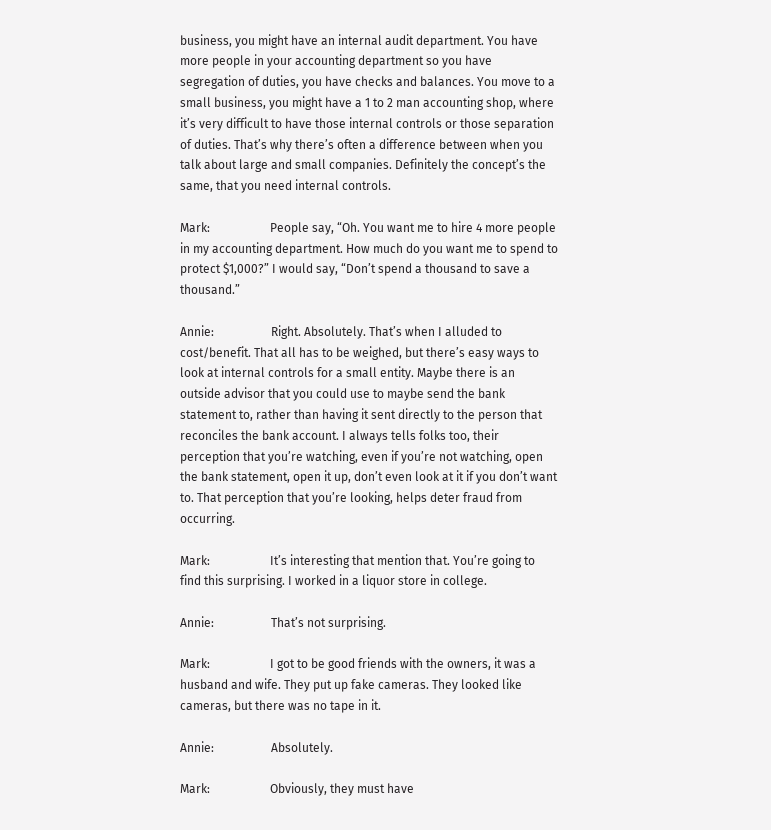business, you might have an internal audit department. You have more people in your accounting department so you have segregation of duties, you have checks and balances. You move to a small business, you might have a 1 to 2 man accounting shop, where it’s very difficult to have those internal controls or those separation of duties. That’s why there’s often a difference between when you talk about large and small companies. Definitely the concept’s the same, that you need internal controls.

Mark:                    People say, “Oh. You want me to hire 4 more people in my accounting department. How much do you want me to spend to protect $1,000?” I would say, “Don’t spend a thousand to save a thousand.”

Annie:                   Right. Absolutely. That’s when I alluded to cost/benefit. That all has to be weighed, but there’s easy ways to look at internal controls for a small entity. Maybe there is an outside advisor that you could use to maybe send the bank statement to, rather than having it sent directly to the person that reconciles the bank account. I always tells folks too, their perception that you’re watching, even if you’re not watching, open the bank statement, open it up, don’t even look at it if you don’t want to. That perception that you’re looking, helps deter fraud from occurring.

Mark:                    It’s interesting that mention that. You’re going to find this surprising. I worked in a liquor store in college.

Annie:                   That’s not surprising.

Mark:                    I got to be good friends with the owners, it was a husband and wife. They put up fake cameras. They looked like cameras, but there was no tape in it.

Annie:                   Absolutely.

Mark:                    Obviously, they must have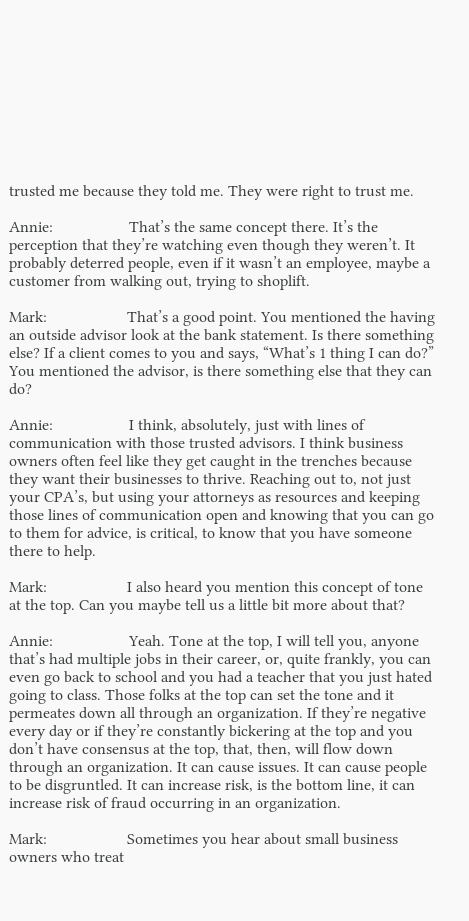trusted me because they told me. They were right to trust me.

Annie:                   That’s the same concept there. It’s the perception that they’re watching even though they weren’t. It probably deterred people, even if it wasn’t an employee, maybe a customer from walking out, trying to shoplift.

Mark:                    That’s a good point. You mentioned the having an outside advisor look at the bank statement. Is there something else? If a client comes to you and says, “What’s 1 thing I can do?” You mentioned the advisor, is there something else that they can do?

Annie:                   I think, absolutely, just with lines of communication with those trusted advisors. I think business owners often feel like they get caught in the trenches because they want their businesses to thrive. Reaching out to, not just your CPA’s, but using your attorneys as resources and keeping those lines of communication open and knowing that you can go to them for advice, is critical, to know that you have someone there to help.

Mark:                    I also heard you mention this concept of tone at the top. Can you maybe tell us a little bit more about that?

Annie:                   Yeah. Tone at the top, I will tell you, anyone that’s had multiple jobs in their career, or, quite frankly, you can even go back to school and you had a teacher that you just hated going to class. Those folks at the top can set the tone and it permeates down all through an organization. If they’re negative every day or if they’re constantly bickering at the top and you don’t have consensus at the top, that, then, will flow down through an organization. It can cause issues. It can cause people to be disgruntled. It can increase risk, is the bottom line, it can increase risk of fraud occurring in an organization.

Mark:                    Sometimes you hear about small business owners who treat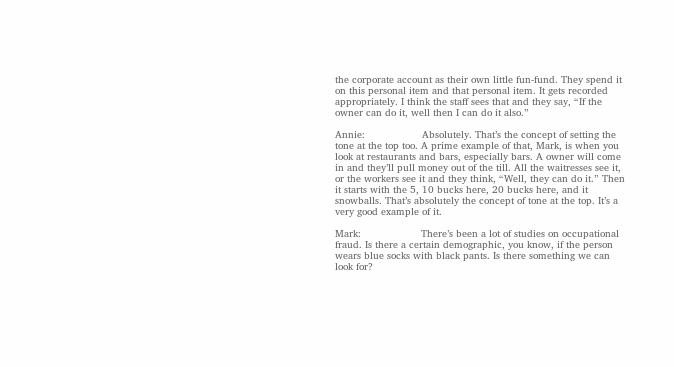the corporate account as their own little fun-fund. They spend it on this personal item and that personal item. It gets recorded appropriately. I think the staff sees that and they say, “If the owner can do it, well then I can do it also.”

Annie:                   Absolutely. That’s the concept of setting the tone at the top too. A prime example of that, Mark, is when you look at restaurants and bars, especially bars. A owner will come in and they’ll pull money out of the till. All the waitresses see it, or the workers see it and they think, “Well, they can do it.” Then it starts with the 5, 10 bucks here, 20 bucks here, and it snowballs. That’s absolutely the concept of tone at the top. It’s a very good example of it.

Mark:                    There’s been a lot of studies on occupational fraud. Is there a certain demographic, you know, if the person wears blue socks with black pants. Is there something we can look for?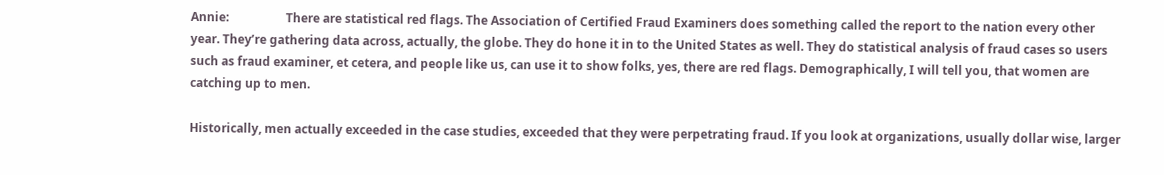Annie:                   There are statistical red flags. The Association of Certified Fraud Examiners does something called the report to the nation every other year. They’re gathering data across, actually, the globe. They do hone it in to the United States as well. They do statistical analysis of fraud cases so users such as fraud examiner, et cetera, and people like us, can use it to show folks, yes, there are red flags. Demographically, I will tell you, that women are catching up to men.

Historically, men actually exceeded in the case studies, exceeded that they were perpetrating fraud. If you look at organizations, usually dollar wise, larger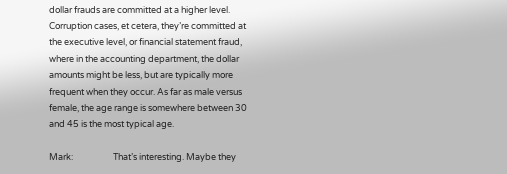dollar frauds are committed at a higher level. Corruption cases, et cetera, they’re committed at the executive level, or financial statement fraud, where in the accounting department, the dollar amounts might be less, but are typically more frequent when they occur. As far as male versus female, the age range is somewhere between 30 and 45 is the most typical age.

Mark:                    That’s interesting. Maybe they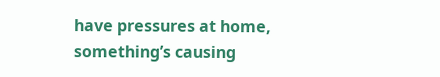have pressures at home, something’s causing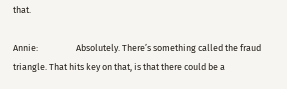that.

Annie:                   Absolutely. There’s something called the fraud triangle. That hits key on that, is that there could be a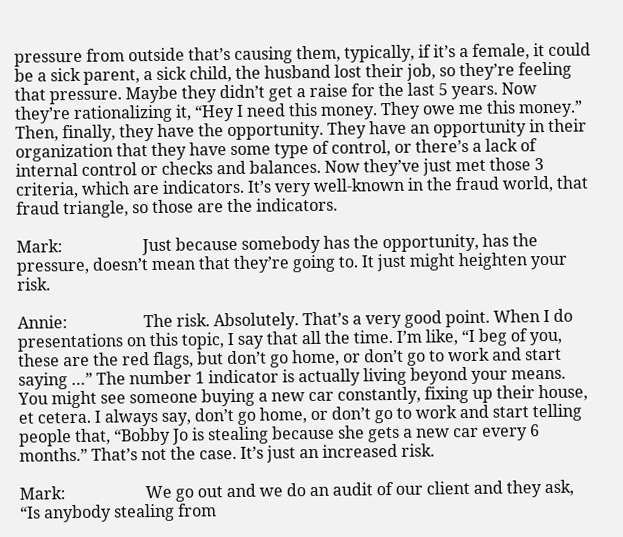pressure from outside that’s causing them, typically, if it’s a female, it could be a sick parent, a sick child, the husband lost their job, so they’re feeling that pressure. Maybe they didn’t get a raise for the last 5 years. Now they’re rationalizing it, “Hey I need this money. They owe me this money.” Then, finally, they have the opportunity. They have an opportunity in their organization that they have some type of control, or there’s a lack of internal control or checks and balances. Now they’ve just met those 3 criteria, which are indicators. It’s very well-known in the fraud world, that fraud triangle, so those are the indicators.

Mark:                    Just because somebody has the opportunity, has the pressure, doesn’t mean that they’re going to. It just might heighten your risk.

Annie:                   The risk. Absolutely. That’s a very good point. When I do presentations on this topic, I say that all the time. I’m like, “I beg of you, these are the red flags, but don’t go home, or don’t go to work and start saying …” The number 1 indicator is actually living beyond your means. You might see someone buying a new car constantly, fixing up their house, et cetera. I always say, don’t go home, or don’t go to work and start telling people that, “Bobby Jo is stealing because she gets a new car every 6 months.” That’s not the case. It’s just an increased risk.

Mark:                    We go out and we do an audit of our client and they ask, “Is anybody stealing from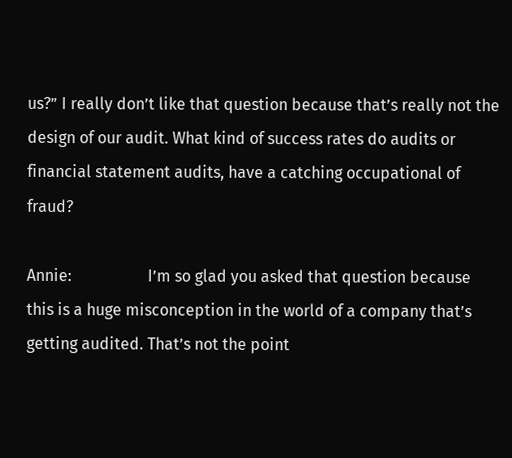us?” I really don’t like that question because that’s really not the design of our audit. What kind of success rates do audits or financial statement audits, have a catching occupational of fraud?

Annie:                   I’m so glad you asked that question because this is a huge misconception in the world of a company that’s getting audited. That’s not the point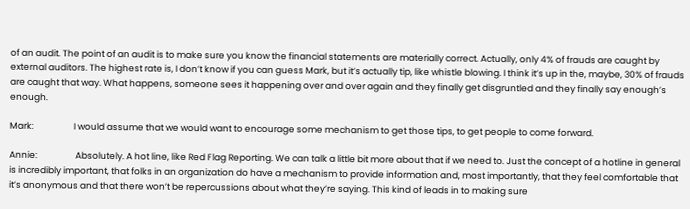of an audit. The point of an audit is to make sure you know the financial statements are materially correct. Actually, only 4% of frauds are caught by external auditors. The highest rate is, I don’t know if you can guess Mark, but it’s actually tip, like whistle blowing. I think it’s up in the, maybe, 30% of frauds are caught that way. What happens, someone sees it happening over and over again and they finally get disgruntled and they finally say enough’s enough.

Mark:                    I would assume that we would want to encourage some mechanism to get those tips, to get people to come forward.

Annie:                   Absolutely. A hot line, like Red Flag Reporting. We can talk a little bit more about that if we need to. Just the concept of a hotline in general is incredibly important, that folks in an organization do have a mechanism to provide information and, most importantly, that they feel comfortable that it’s anonymous and that there won’t be repercussions about what they’re saying. This kind of leads in to making sure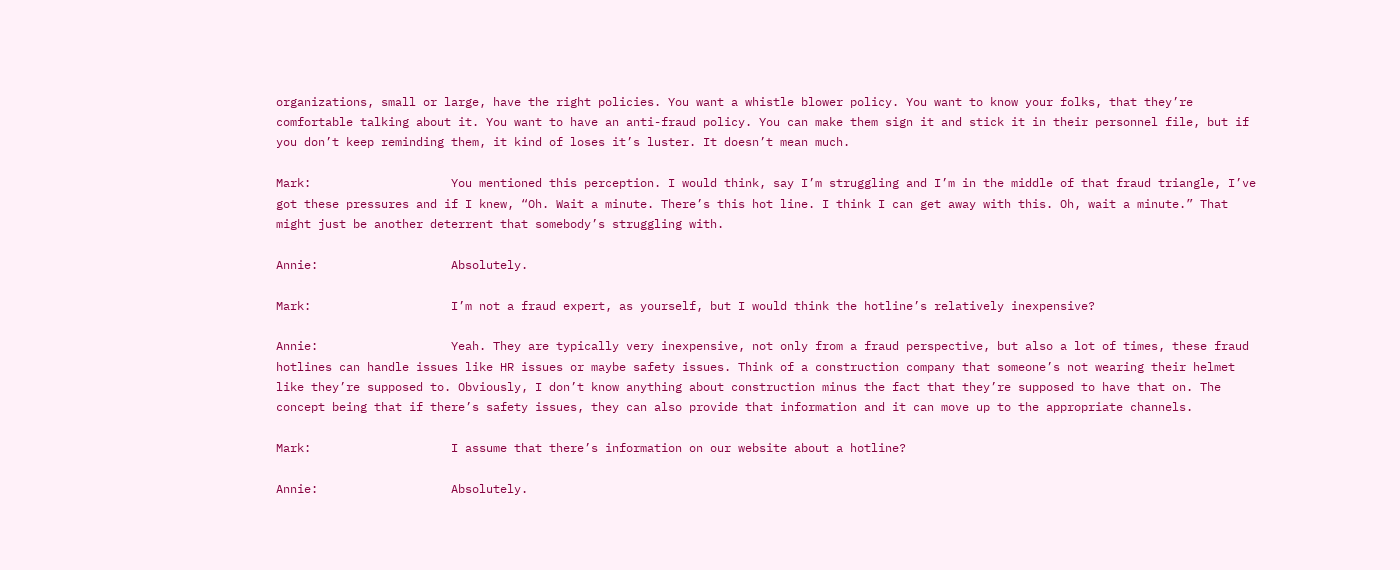organizations, small or large, have the right policies. You want a whistle blower policy. You want to know your folks, that they’re comfortable talking about it. You want to have an anti-fraud policy. You can make them sign it and stick it in their personnel file, but if you don’t keep reminding them, it kind of loses it’s luster. It doesn’t mean much.

Mark:                    You mentioned this perception. I would think, say I’m struggling and I’m in the middle of that fraud triangle, I’ve got these pressures and if I knew, “Oh. Wait a minute. There’s this hot line. I think I can get away with this. Oh, wait a minute.” That might just be another deterrent that somebody’s struggling with.

Annie:                   Absolutely.

Mark:                    I’m not a fraud expert, as yourself, but I would think the hotline’s relatively inexpensive?

Annie:                   Yeah. They are typically very inexpensive, not only from a fraud perspective, but also a lot of times, these fraud hotlines can handle issues like HR issues or maybe safety issues. Think of a construction company that someone’s not wearing their helmet like they’re supposed to. Obviously, I don’t know anything about construction minus the fact that they’re supposed to have that on. The concept being that if there’s safety issues, they can also provide that information and it can move up to the appropriate channels.

Mark:                    I assume that there’s information on our website about a hotline?

Annie:                   Absolutely.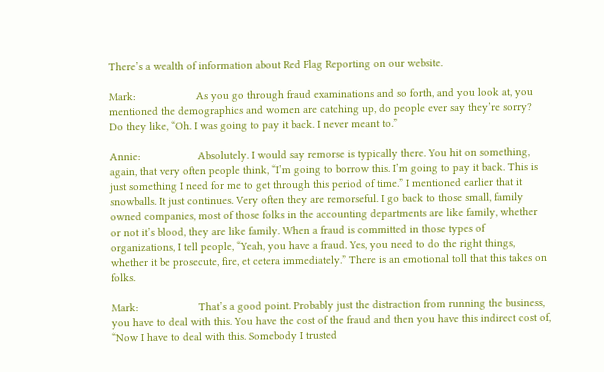There’s a wealth of information about Red Flag Reporting on our website.

Mark:                    As you go through fraud examinations and so forth, and you look at, you mentioned the demographics and women are catching up, do people ever say they’re sorry? Do they like, “Oh. I was going to pay it back. I never meant to.”

Annie:                   Absolutely. I would say remorse is typically there. You hit on something, again, that very often people think, “I’m going to borrow this. I’m going to pay it back. This is just something I need for me to get through this period of time.” I mentioned earlier that it snowballs. It just continues. Very often they are remorseful. I go back to those small, family owned companies, most of those folks in the accounting departments are like family, whether or not it’s blood, they are like family. When a fraud is committed in those types of organizations, I tell people, “Yeah, you have a fraud. Yes, you need to do the right things, whether it be prosecute, fire, et cetera immediately.” There is an emotional toll that this takes on folks.

Mark:                    That’s a good point. Probably just the distraction from running the business, you have to deal with this. You have the cost of the fraud and then you have this indirect cost of, “Now I have to deal with this. Somebody I trusted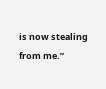is now stealing from me.”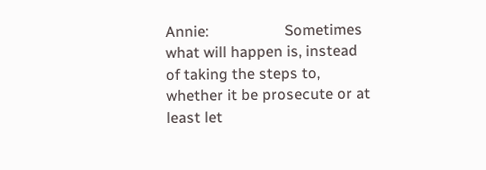Annie:                   Sometimes what will happen is, instead of taking the steps to, whether it be prosecute or at least let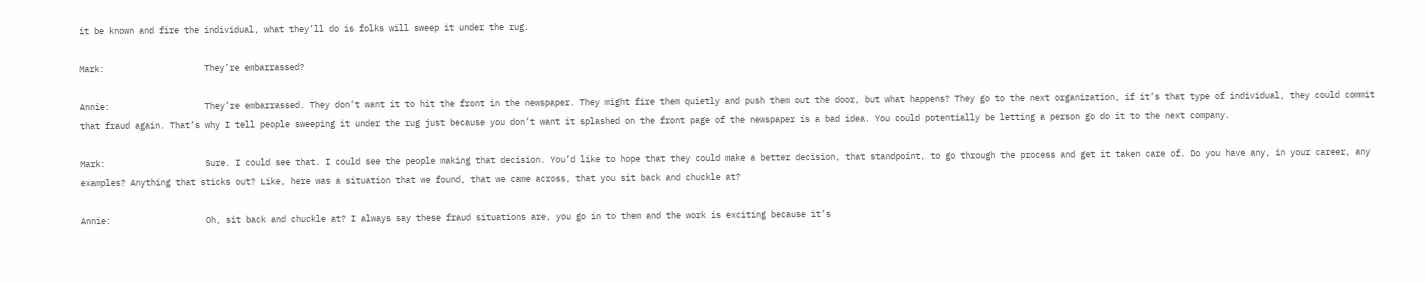it be known and fire the individual, what they’ll do is folks will sweep it under the rug.

Mark:                    They’re embarrassed?

Annie:                   They’re embarrassed. They don’t want it to hit the front in the newspaper. They might fire them quietly and push them out the door, but what happens? They go to the next organization, if it’s that type of individual, they could commit that fraud again. That’s why I tell people sweeping it under the rug just because you don’t want it splashed on the front page of the newspaper is a bad idea. You could potentially be letting a person go do it to the next company.

Mark:                    Sure. I could see that. I could see the people making that decision. You’d like to hope that they could make a better decision, that standpoint, to go through the process and get it taken care of. Do you have any, in your career, any examples? Anything that sticks out? Like, here was a situation that we found, that we came across, that you sit back and chuckle at?

Annie:                   Oh, sit back and chuckle at? I always say these fraud situations are, you go in to them and the work is exciting because it’s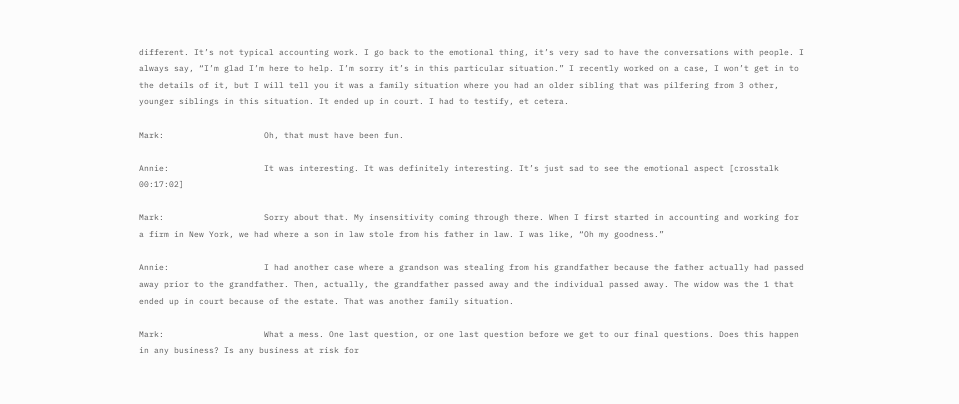different. It’s not typical accounting work. I go back to the emotional thing, it’s very sad to have the conversations with people. I always say, “I’m glad I’m here to help. I’m sorry it’s in this particular situation.” I recently worked on a case, I won’t get in to the details of it, but I will tell you it was a family situation where you had an older sibling that was pilfering from 3 other, younger siblings in this situation. It ended up in court. I had to testify, et cetera.

Mark:                    Oh, that must have been fun.

Annie:                   It was interesting. It was definitely interesting. It’s just sad to see the emotional aspect [crosstalk 00:17:02]

Mark:                    Sorry about that. My insensitivity coming through there. When I first started in accounting and working for a firm in New York, we had where a son in law stole from his father in law. I was like, “Oh my goodness.”

Annie:                   I had another case where a grandson was stealing from his grandfather because the father actually had passed away prior to the grandfather. Then, actually, the grandfather passed away and the individual passed away. The widow was the 1 that ended up in court because of the estate. That was another family situation.

Mark:                    What a mess. One last question, or one last question before we get to our final questions. Does this happen in any business? Is any business at risk for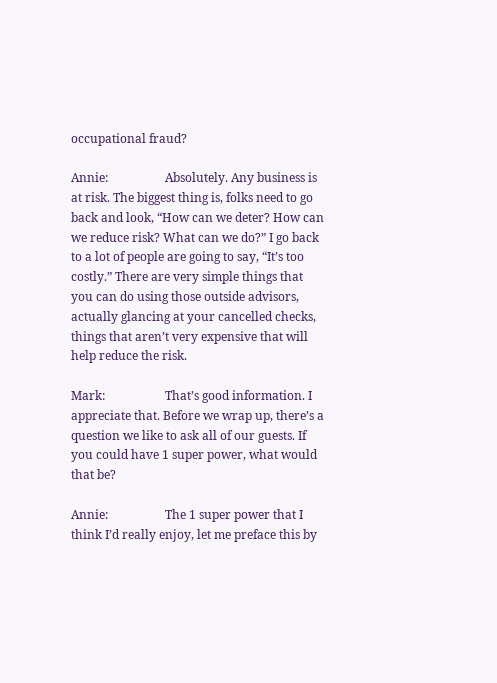occupational fraud?

Annie:                   Absolutely. Any business is at risk. The biggest thing is, folks need to go back and look, “How can we deter? How can we reduce risk? What can we do?” I go back to a lot of people are going to say, “It’s too costly.” There are very simple things that you can do using those outside advisors, actually glancing at your cancelled checks, things that aren’t very expensive that will help reduce the risk.

Mark:                    That’s good information. I appreciate that. Before we wrap up, there’s a question we like to ask all of our guests. If you could have 1 super power, what would that be?

Annie:                   The 1 super power that I think I’d really enjoy, let me preface this by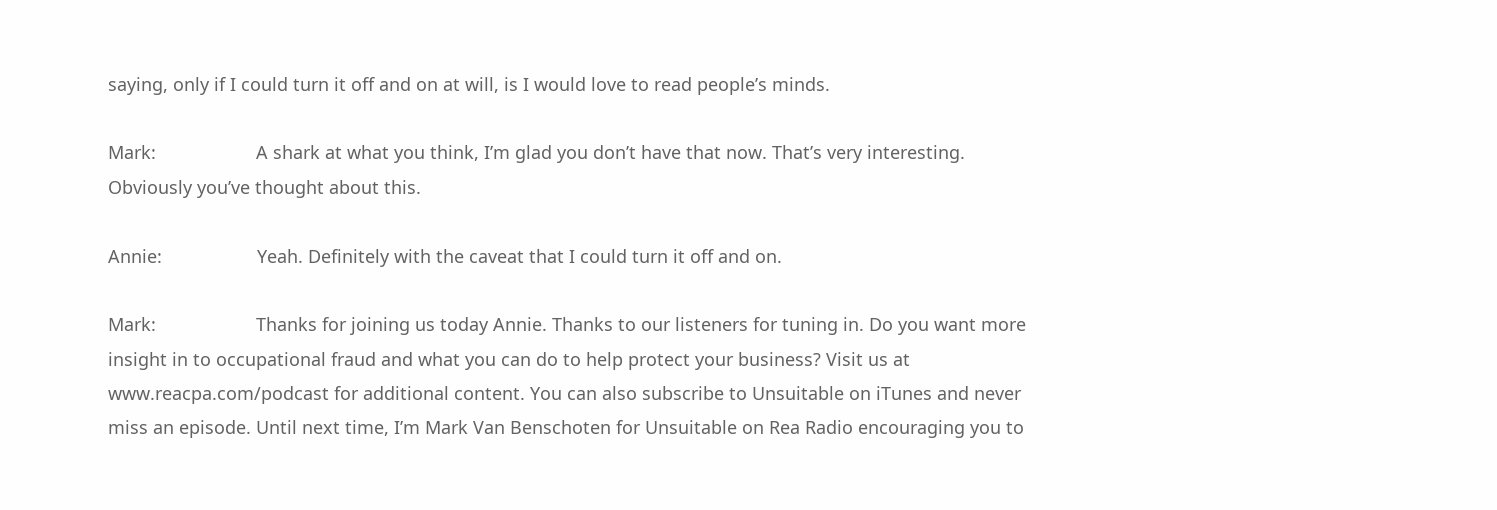saying, only if I could turn it off and on at will, is I would love to read people’s minds.

Mark:                    A shark at what you think, I’m glad you don’t have that now. That’s very interesting. Obviously you’ve thought about this.

Annie:                   Yeah. Definitely with the caveat that I could turn it off and on.

Mark:                    Thanks for joining us today Annie. Thanks to our listeners for tuning in. Do you want more insight in to occupational fraud and what you can do to help protect your business? Visit us at www.reacpa.com/podcast for additional content. You can also subscribe to Unsuitable on iTunes and never miss an episode. Until next time, I’m Mark Van Benschoten for Unsuitable on Rea Radio encouraging you to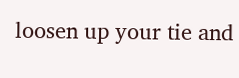loosen up your tie and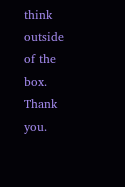think outside of the box. Thank you.